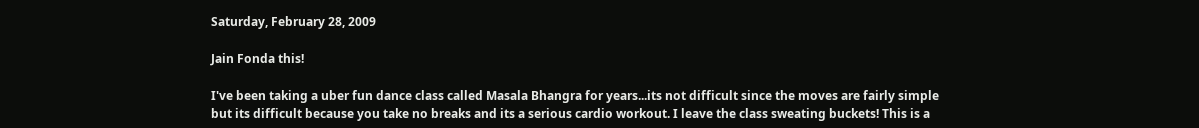Saturday, February 28, 2009

Jain Fonda this!

I've been taking a uber fun dance class called Masala Bhangra for years...its not difficult since the moves are fairly simple but its difficult because you take no breaks and its a serious cardio workout. I leave the class sweating buckets! This is a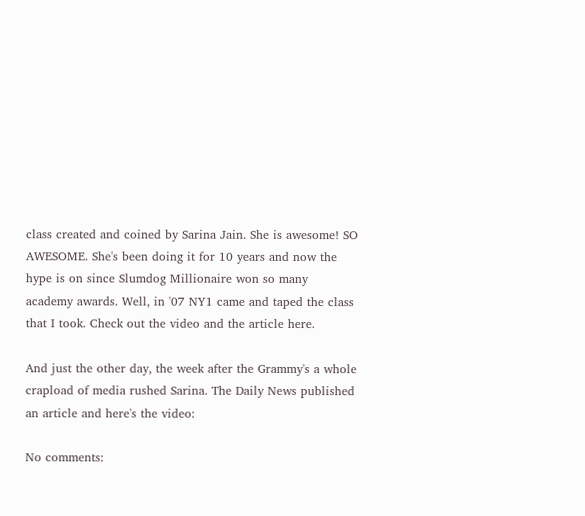class created and coined by Sarina Jain. She is awesome! SO AWESOME. She's been doing it for 10 years and now the hype is on since Slumdog Millionaire won so many academy awards. Well, in '07 NY1 came and taped the class that I took. Check out the video and the article here.

And just the other day, the week after the Grammy's a whole crapload of media rushed Sarina. The Daily News published an article and here's the video:

No comments: